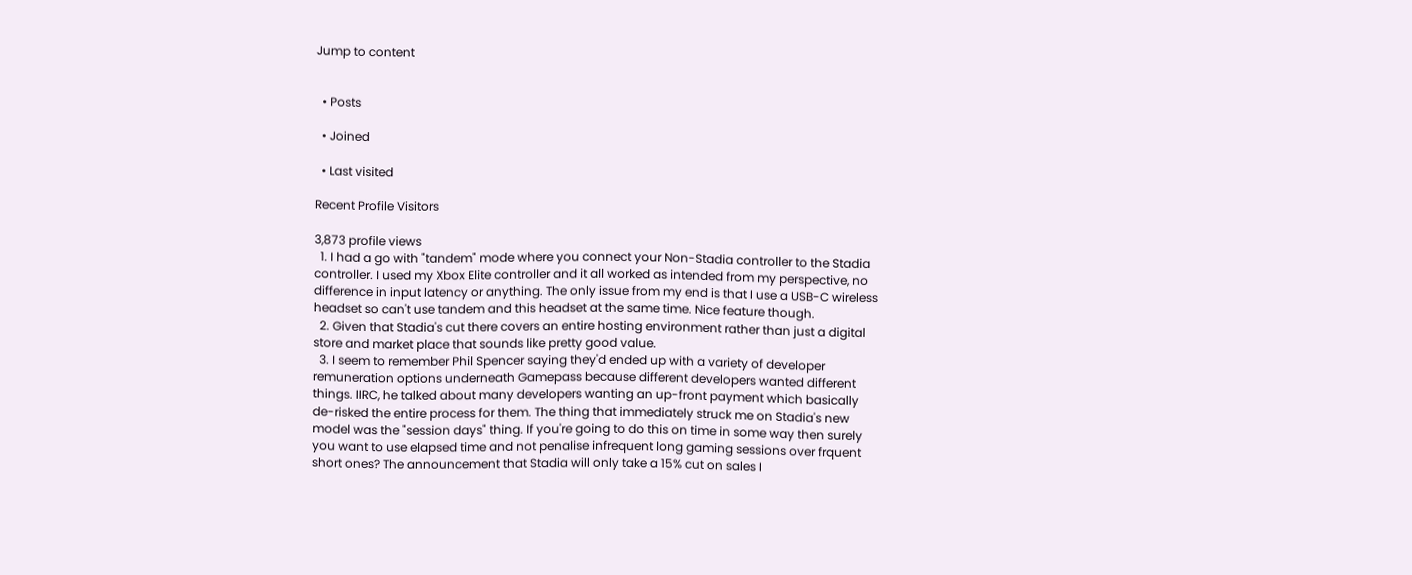Jump to content


  • Posts

  • Joined

  • Last visited

Recent Profile Visitors

3,873 profile views
  1. I had a go with "tandem" mode where you connect your Non-Stadia controller to the Stadia controller. I used my Xbox Elite controller and it all worked as intended from my perspective, no difference in input latency or anything. The only issue from my end is that I use a USB-C wireless headset so can't use tandem and this headset at the same time. Nice feature though.
  2. Given that Stadia's cut there covers an entire hosting environment rather than just a digital store and market place that sounds like pretty good value.
  3. I seem to remember Phil Spencer saying they'd ended up with a variety of developer remuneration options underneath Gamepass because different developers wanted different things. IIRC, he talked about many developers wanting an up-front payment which basically de-risked the entire process for them. The thing that immediately struck me on Stadia's new model was the "session days" thing. If you're going to do this on time in some way then surely you want to use elapsed time and not penalise infrequent long gaming sessions over frquent short ones? The announcement that Stadia will only take a 15% cut on sales I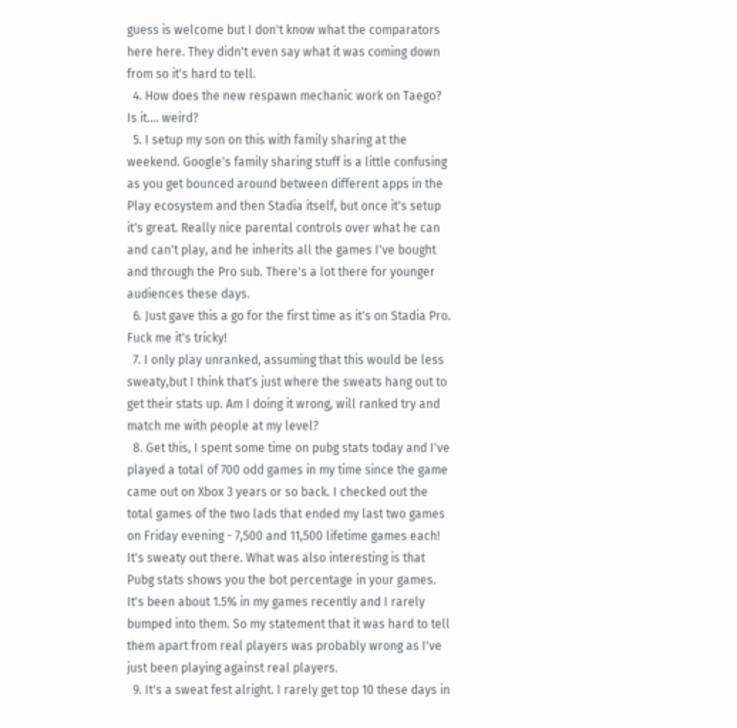guess is welcome but I don't know what the comparators here here. They didn't even say what it was coming down from so it's hard to tell.
  4. How does the new respawn mechanic work on Taego? Is it.... weird?
  5. I setup my son on this with family sharing at the weekend. Google's family sharing stuff is a little confusing as you get bounced around between different apps in the Play ecosystem and then Stadia itself, but once it's setup it's great. Really nice parental controls over what he can and can't play, and he inherits all the games I've bought and through the Pro sub. There's a lot there for younger audiences these days.
  6. Just gave this a go for the first time as it's on Stadia Pro. Fuck me it's tricky!
  7. I only play unranked, assuming that this would be less sweaty,but I think that's just where the sweats hang out to get their stats up. Am I doing it wrong, will ranked try and match me with people at my level?
  8. Get this, I spent some time on pubg stats today and I've played a total of 700 odd games in my time since the game came out on Xbox 3 years or so back. I checked out the total games of the two lads that ended my last two games on Friday evening - 7,500 and 11,500 lifetime games each! It's sweaty out there. What was also interesting is that Pubg stats shows you the bot percentage in your games. It's been about 1.5% in my games recently and I rarely bumped into them. So my statement that it was hard to tell them apart from real players was probably wrong as I've just been playing against real players.
  9. It's a sweat fest alright. I rarely get top 10 these days in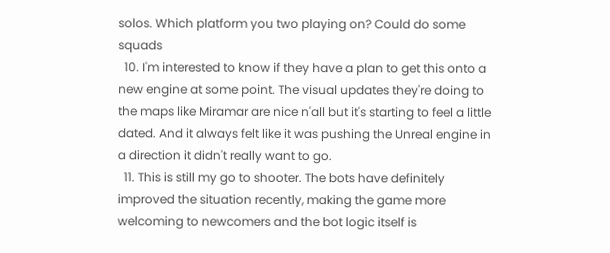solos. Which platform you two playing on? Could do some squads
  10. I'm interested to know if they have a plan to get this onto a new engine at some point. The visual updates they're doing to the maps like Miramar are nice n'all but it's starting to feel a little dated. And it always felt like it was pushing the Unreal engine in a direction it didn't really want to go.
  11. This is still my go to shooter. The bots have definitely improved the situation recently, making the game more welcoming to newcomers and the bot logic itself is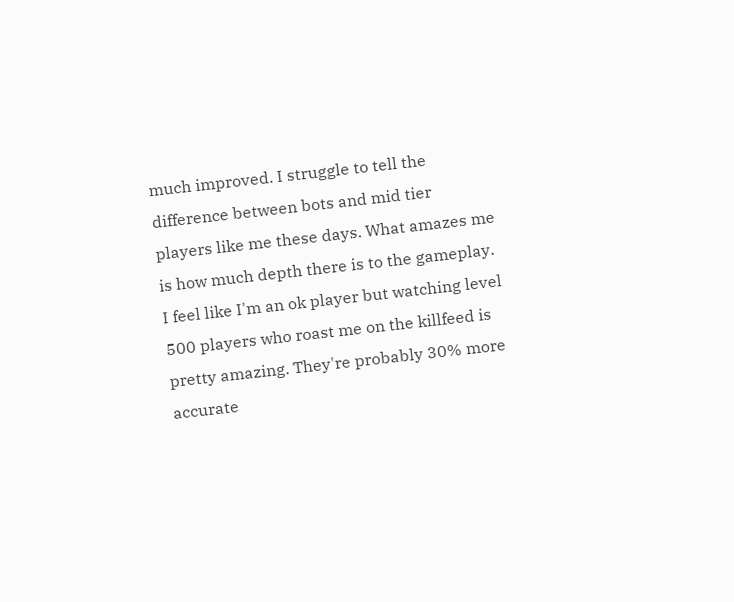much improved. I struggle to tell the difference between bots and mid tier players like me these days. What amazes me is how much depth there is to the gameplay. I feel like I'm an ok player but watching level 500 players who roast me on the killfeed is pretty amazing. They're probably 30% more accurate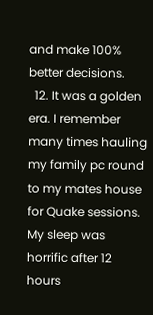and make 100% better decisions.
  12. It was a golden era. I remember many times hauling my family pc round to my mates house for Quake sessions. My sleep was horrific after 12 hours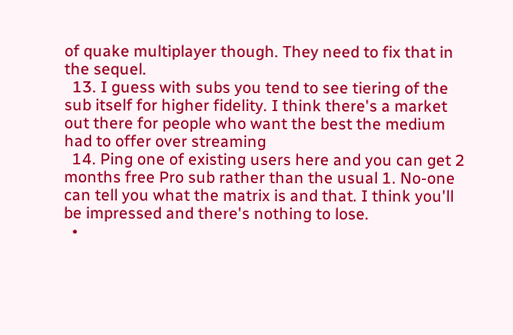of quake multiplayer though. They need to fix that in the sequel.
  13. I guess with subs you tend to see tiering of the sub itself for higher fidelity. I think there's a market out there for people who want the best the medium had to offer over streaming
  14. Ping one of existing users here and you can get 2 months free Pro sub rather than the usual 1. No-one can tell you what the matrix is and that. I think you'll be impressed and there's nothing to lose.
  •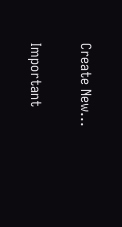Create New...

Important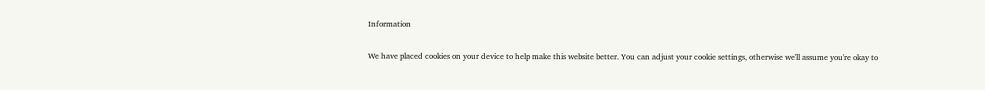Information

We have placed cookies on your device to help make this website better. You can adjust your cookie settings, otherwise we'll assume you're okay to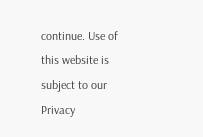continue. Use of this website is subject to our Privacy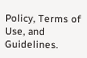Policy, Terms of Use, and Guidelines.